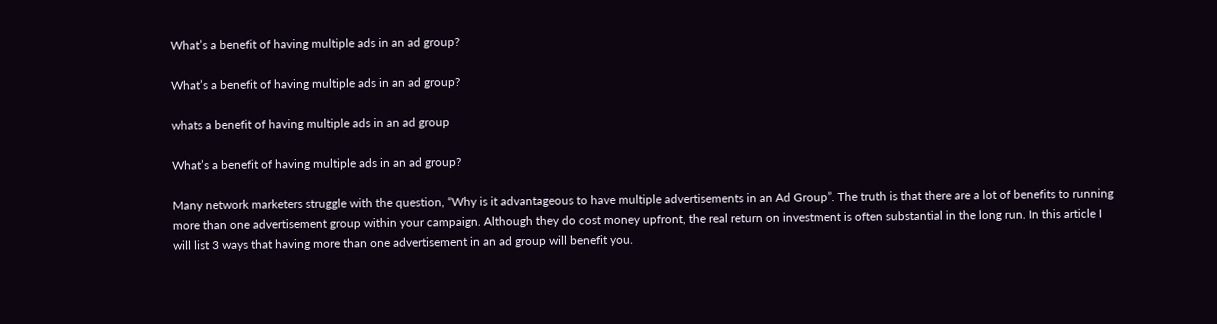What’s a benefit of having multiple ads in an ad group?

What’s a benefit of having multiple ads in an ad group?

whats a benefit of having multiple ads in an ad group

What’s a benefit of having multiple ads in an ad group?

Many network marketers struggle with the question, “Why is it advantageous to have multiple advertisements in an Ad Group”. The truth is that there are a lot of benefits to running more than one advertisement group within your campaign. Although they do cost money upfront, the real return on investment is often substantial in the long run. In this article I will list 3 ways that having more than one advertisement in an ad group will benefit you.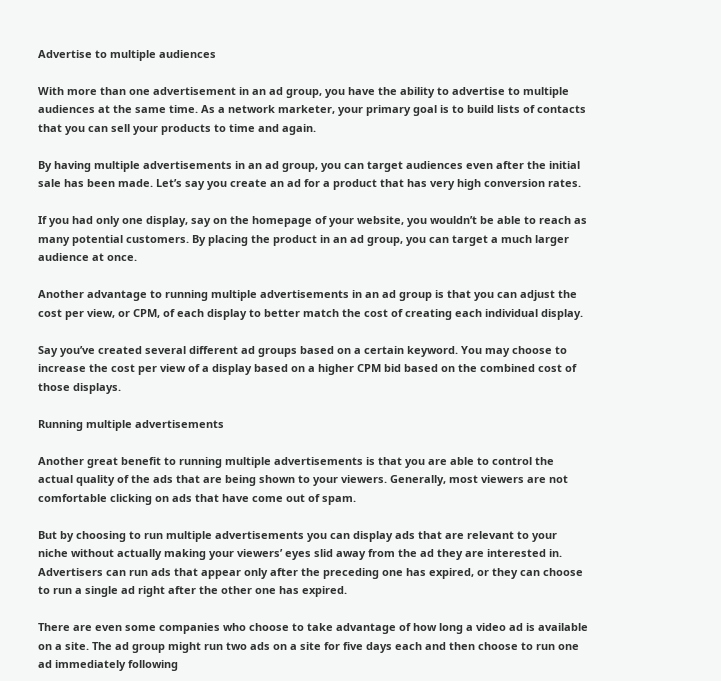Advertise to multiple audiences

With more than one advertisement in an ad group, you have the ability to advertise to multiple audiences at the same time. As a network marketer, your primary goal is to build lists of contacts that you can sell your products to time and again.

By having multiple advertisements in an ad group, you can target audiences even after the initial sale has been made. Let’s say you create an ad for a product that has very high conversion rates.

If you had only one display, say on the homepage of your website, you wouldn’t be able to reach as many potential customers. By placing the product in an ad group, you can target a much larger audience at once.

Another advantage to running multiple advertisements in an ad group is that you can adjust the cost per view, or CPM, of each display to better match the cost of creating each individual display.

Say you’ve created several different ad groups based on a certain keyword. You may choose to increase the cost per view of a display based on a higher CPM bid based on the combined cost of those displays.

Running multiple advertisements

Another great benefit to running multiple advertisements is that you are able to control the actual quality of the ads that are being shown to your viewers. Generally, most viewers are not comfortable clicking on ads that have come out of spam.

But by choosing to run multiple advertisements you can display ads that are relevant to your niche without actually making your viewers’ eyes slid away from the ad they are interested in. Advertisers can run ads that appear only after the preceding one has expired, or they can choose to run a single ad right after the other one has expired.

There are even some companies who choose to take advantage of how long a video ad is available on a site. The ad group might run two ads on a site for five days each and then choose to run one ad immediately following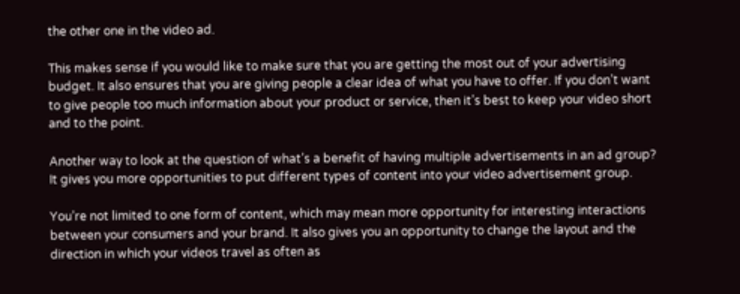the other one in the video ad.

This makes sense if you would like to make sure that you are getting the most out of your advertising budget. It also ensures that you are giving people a clear idea of what you have to offer. If you don’t want to give people too much information about your product or service, then it’s best to keep your video short and to the point.

Another way to look at the question of what’s a benefit of having multiple advertisements in an ad group? It gives you more opportunities to put different types of content into your video advertisement group.

You’re not limited to one form of content, which may mean more opportunity for interesting interactions between your consumers and your brand. It also gives you an opportunity to change the layout and the direction in which your videos travel as often as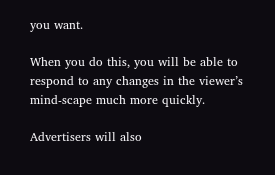you want.

When you do this, you will be able to respond to any changes in the viewer’s mind-scape much more quickly.

Advertisers will also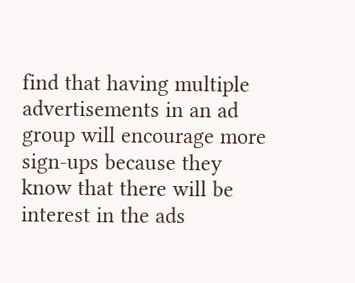find that having multiple advertisements in an ad group will encourage more sign-ups because they know that there will be interest in the ads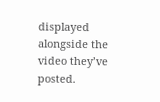displayed alongside the video they’ve posted.